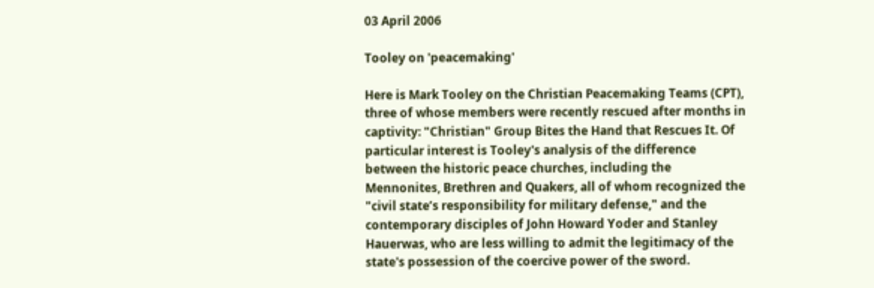03 April 2006

Tooley on 'peacemaking'

Here is Mark Tooley on the Christian Peacemaking Teams (CPT), three of whose members were recently rescued after months in captivity: "Christian" Group Bites the Hand that Rescues It. Of particular interest is Tooley's analysis of the difference between the historic peace churches, including the Mennonites, Brethren and Quakers, all of whom recognized the "civil state’s responsibility for military defense," and the contemporary disciples of John Howard Yoder and Stanley Hauerwas, who are less willing to admit the legitimacy of the state's possession of the coercive power of the sword.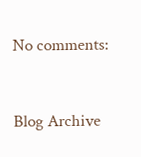No comments:


Blog Archive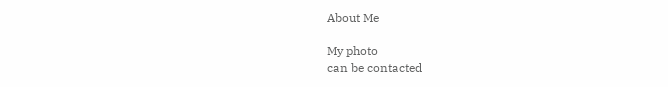About Me

My photo
can be contacted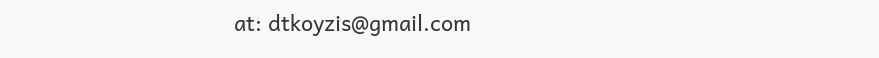at: dtkoyzis@gmail.com